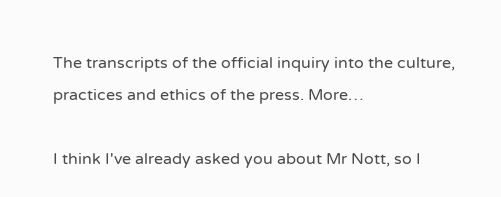The transcripts of the official inquiry into the culture, practices and ethics of the press. More…

I think I've already asked you about Mr Nott, so I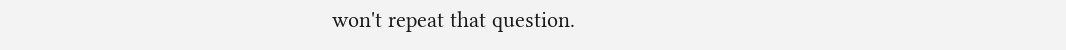won't repeat that question.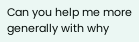Can you help me more generally with why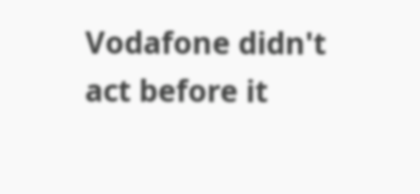Vodafone didn't act before it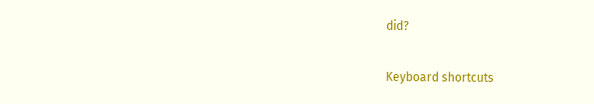did?

Keyboard shortcuts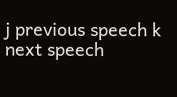j previous speech k next speech